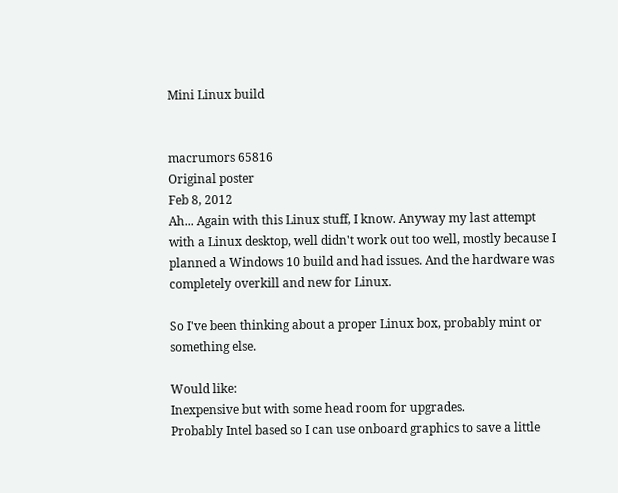Mini Linux build


macrumors 65816
Original poster
Feb 8, 2012
Ah... Again with this Linux stuff, I know. Anyway my last attempt with a Linux desktop, well didn't work out too well, mostly because I planned a Windows 10 build and had issues. And the hardware was completely overkill and new for Linux.

So I've been thinking about a proper Linux box, probably mint or something else.

Would like:
Inexpensive but with some head room for upgrades.
Probably Intel based so I can use onboard graphics to save a little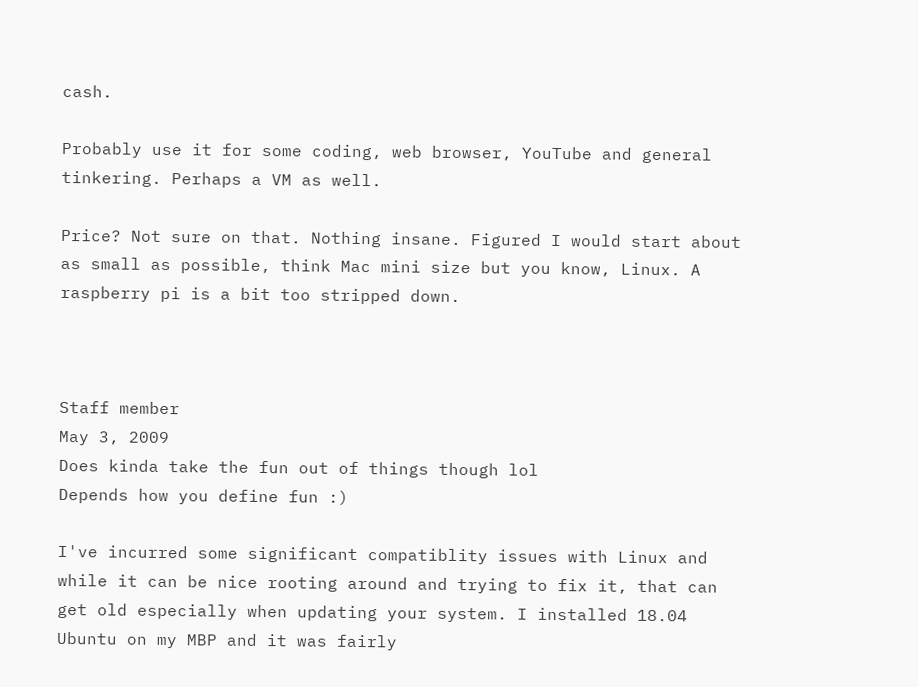cash.

Probably use it for some coding, web browser, YouTube and general tinkering. Perhaps a VM as well.

Price? Not sure on that. Nothing insane. Figured I would start about as small as possible, think Mac mini size but you know, Linux. A raspberry pi is a bit too stripped down.



Staff member
May 3, 2009
Does kinda take the fun out of things though lol
Depends how you define fun :)

I've incurred some significant compatiblity issues with Linux and while it can be nice rooting around and trying to fix it, that can get old especially when updating your system. I installed 18.04 Ubuntu on my MBP and it was fairly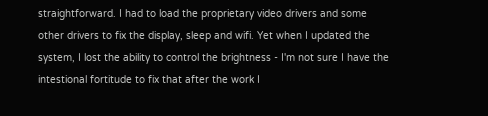straightforward. I had to load the proprietary video drivers and some other drivers to fix the display, sleep and wifi. Yet when I updated the system, I lost the ability to control the brightness - I'm not sure I have the intestional fortitude to fix that after the work I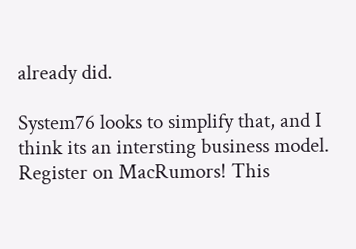already did.

System76 looks to simplify that, and I think its an intersting business model.
Register on MacRumors! This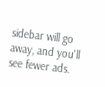sidebar will go away, and you'll see fewer ads.